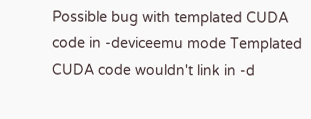Possible bug with templated CUDA code in -deviceemu mode Templated CUDA code wouldn't link in -d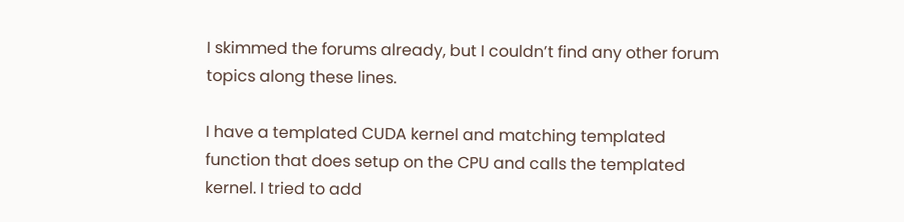I skimmed the forums already, but I couldn’t find any other forum topics along these lines.

I have a templated CUDA kernel and matching templated function that does setup on the CPU and calls the templated kernel. I tried to add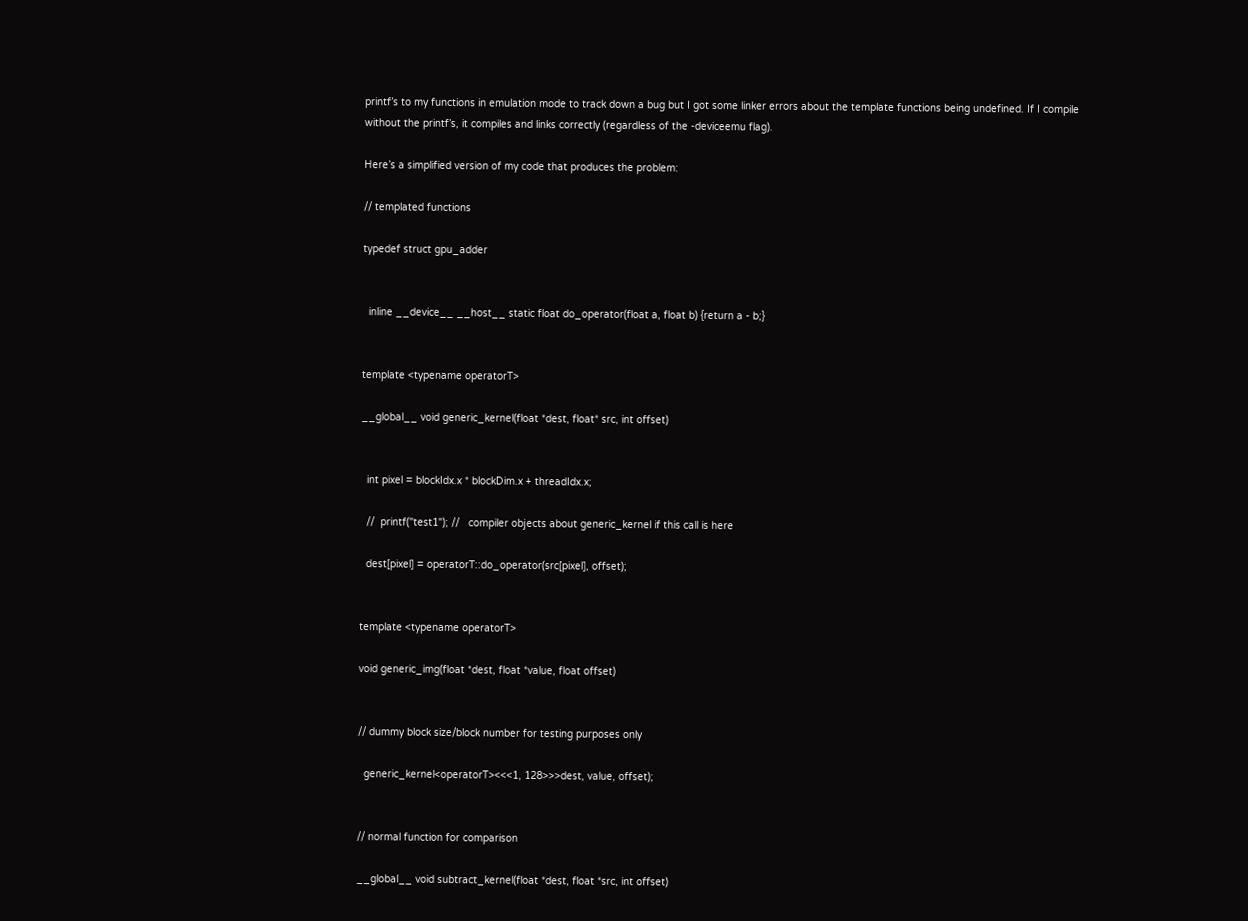printf’s to my functions in emulation mode to track down a bug but I got some linker errors about the template functions being undefined. If I compile without the printf’s, it compiles and links correctly (regardless of the -deviceemu flag).

Here’s a simplified version of my code that produces the problem:

// templated functions

typedef struct gpu_adder


  inline __device__ __host__ static float do_operator(float a, float b) {return a - b;}


template <typename operatorT>

__global__ void generic_kernel(float *dest, float* src, int offset)


  int pixel = blockIdx.x * blockDim.x + threadIdx.x;

  //  printf("test1"); //   compiler objects about generic_kernel if this call is here

  dest[pixel] = operatorT::do_operator(src[pixel], offset);


template <typename operatorT>

void generic_img(float *dest, float *value, float offset)


// dummy block size/block number for testing purposes only

  generic_kernel<operatorT><<<1, 128>>>dest, value, offset);


// normal function for comparison

__global__ void subtract_kernel(float *dest, float *src, int offset)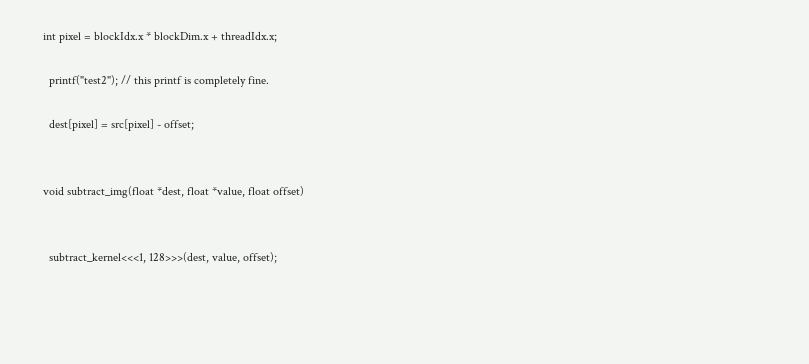int pixel = blockIdx.x * blockDim.x + threadIdx.x;

  printf("test2"); // this printf is completely fine.

  dest[pixel] = src[pixel] - offset;


void subtract_img(float *dest, float *value, float offset)


  subtract_kernel<<<1, 128>>>(dest, value, offset);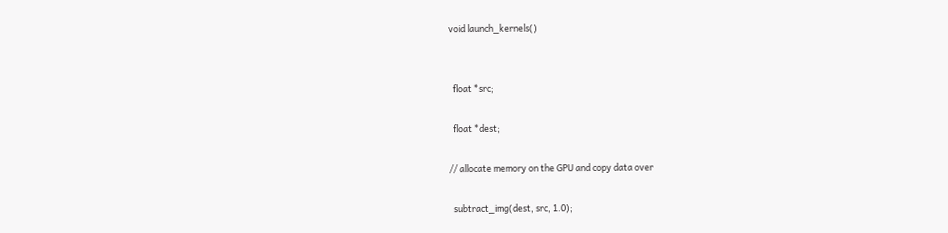void launch_kernels()


  float *src;

  float *dest;

// allocate memory on the GPU and copy data over

  subtract_img(dest, src, 1.0);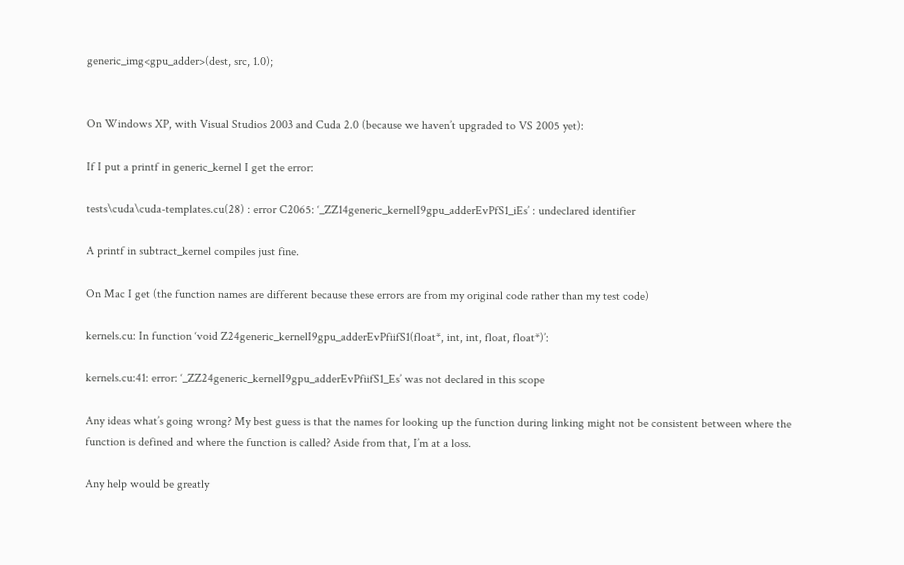generic_img<gpu_adder>(dest, src, 1.0);


On Windows XP, with Visual Studios 2003 and Cuda 2.0 (because we haven’t upgraded to VS 2005 yet):

If I put a printf in generic_kernel I get the error:

tests\cuda\cuda-templates.cu(28) : error C2065: ‘_ZZ14generic_kernelI9gpu_adderEvPfS1_iEs’ : undeclared identifier

A printf in subtract_kernel compiles just fine.

On Mac I get (the function names are different because these errors are from my original code rather than my test code)

kernels.cu: In function ‘void Z24generic_kernelI9gpu_adderEvPfiifS1(float*, int, int, float, float*)’:

kernels.cu:41: error: ‘_ZZ24generic_kernelI9gpu_adderEvPfiifS1_Es’ was not declared in this scope

Any ideas what’s going wrong? My best guess is that the names for looking up the function during linking might not be consistent between where the function is defined and where the function is called? Aside from that, I’m at a loss.

Any help would be greatly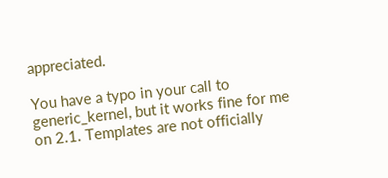appreciated.

You have a typo in your call to generic_kernel, but it works fine for me on 2.1. Templates are not officially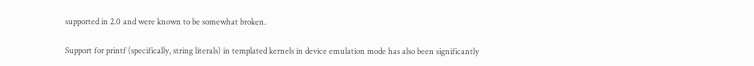supported in 2.0 and were known to be somewhat broken.

Support for printf (specifically, string literals) in templated kernels in device emulation mode has also been significantly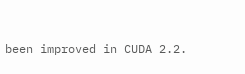been improved in CUDA 2.2.